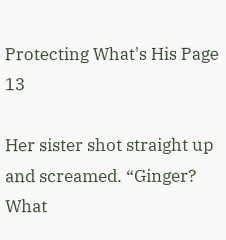Protecting What's His Page 13

Her sister shot straight up and screamed. “Ginger? What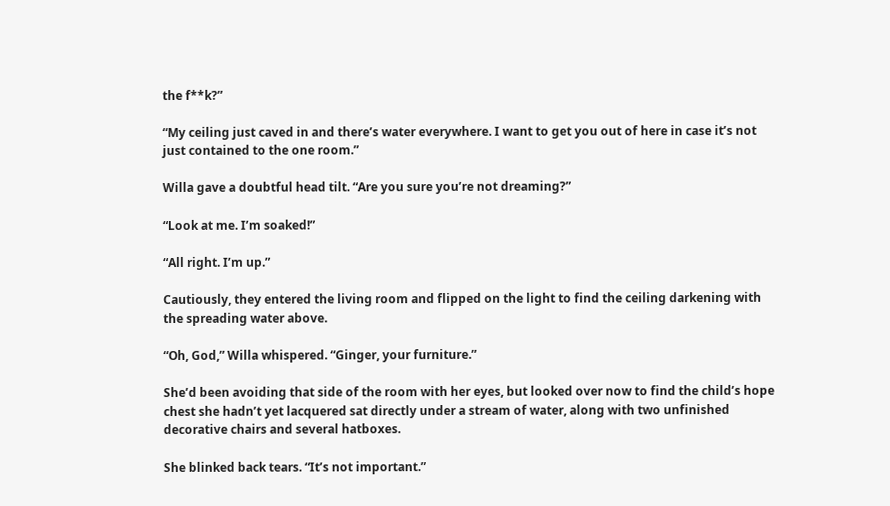the f**k?”

“My ceiling just caved in and there’s water everywhere. I want to get you out of here in case it’s not just contained to the one room.”

Willa gave a doubtful head tilt. “Are you sure you’re not dreaming?”

“Look at me. I’m soaked!”

“All right. I’m up.”

Cautiously, they entered the living room and flipped on the light to find the ceiling darkening with the spreading water above.

“Oh, God,” Willa whispered. “Ginger, your furniture.”

She’d been avoiding that side of the room with her eyes, but looked over now to find the child’s hope chest she hadn’t yet lacquered sat directly under a stream of water, along with two unfinished decorative chairs and several hatboxes.

She blinked back tears. “It’s not important.”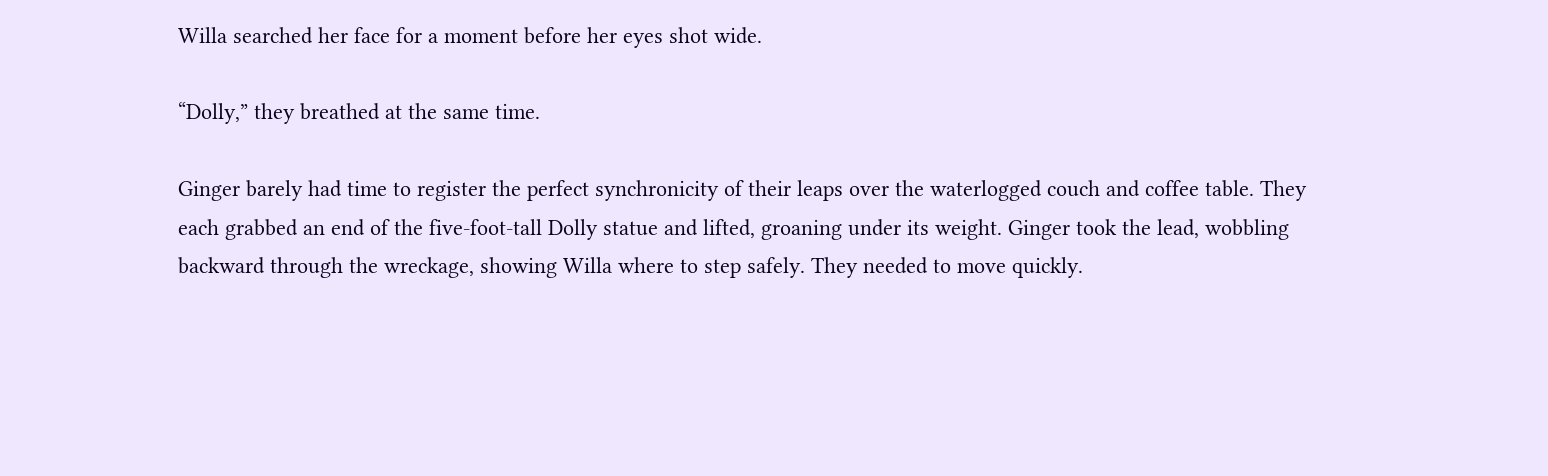Willa searched her face for a moment before her eyes shot wide.

“Dolly,” they breathed at the same time.

Ginger barely had time to register the perfect synchronicity of their leaps over the waterlogged couch and coffee table. They each grabbed an end of the five-foot-tall Dolly statue and lifted, groaning under its weight. Ginger took the lead, wobbling backward through the wreckage, showing Willa where to step safely. They needed to move quickly.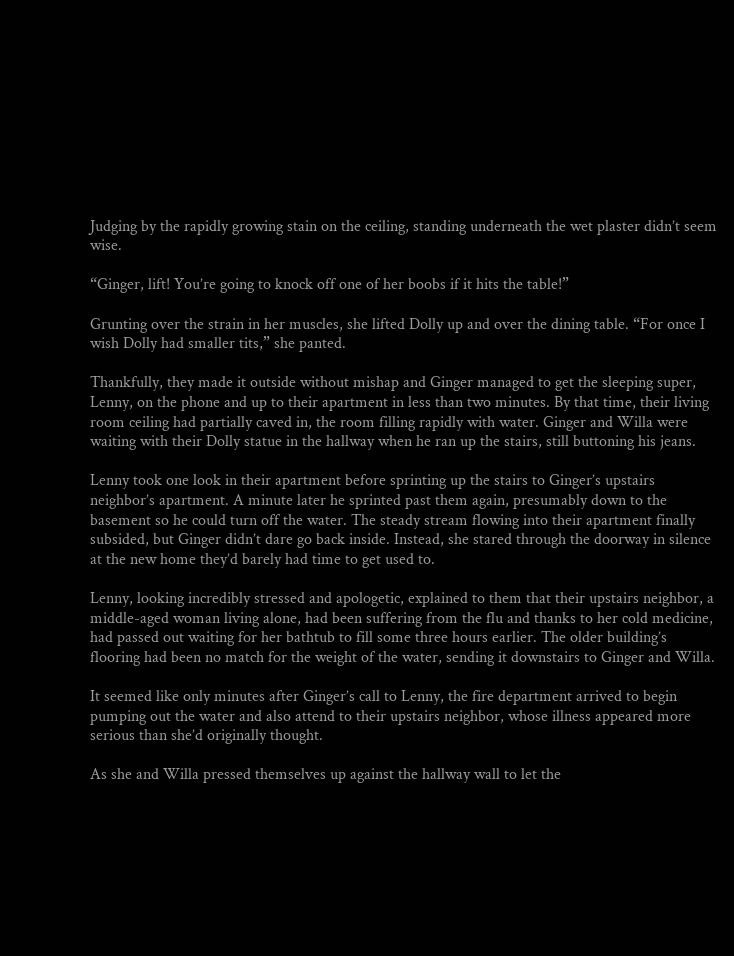Judging by the rapidly growing stain on the ceiling, standing underneath the wet plaster didn’t seem wise.

“Ginger, lift! You’re going to knock off one of her boobs if it hits the table!”

Grunting over the strain in her muscles, she lifted Dolly up and over the dining table. “For once I wish Dolly had smaller tits,” she panted.

Thankfully, they made it outside without mishap and Ginger managed to get the sleeping super, Lenny, on the phone and up to their apartment in less than two minutes. By that time, their living room ceiling had partially caved in, the room filling rapidly with water. Ginger and Willa were waiting with their Dolly statue in the hallway when he ran up the stairs, still buttoning his jeans.

Lenny took one look in their apartment before sprinting up the stairs to Ginger’s upstairs neighbor’s apartment. A minute later he sprinted past them again, presumably down to the basement so he could turn off the water. The steady stream flowing into their apartment finally subsided, but Ginger didn’t dare go back inside. Instead, she stared through the doorway in silence at the new home they’d barely had time to get used to.

Lenny, looking incredibly stressed and apologetic, explained to them that their upstairs neighbor, a middle-aged woman living alone, had been suffering from the flu and thanks to her cold medicine, had passed out waiting for her bathtub to fill some three hours earlier. The older building’s flooring had been no match for the weight of the water, sending it downstairs to Ginger and Willa.

It seemed like only minutes after Ginger’s call to Lenny, the fire department arrived to begin pumping out the water and also attend to their upstairs neighbor, whose illness appeared more serious than she’d originally thought.

As she and Willa pressed themselves up against the hallway wall to let the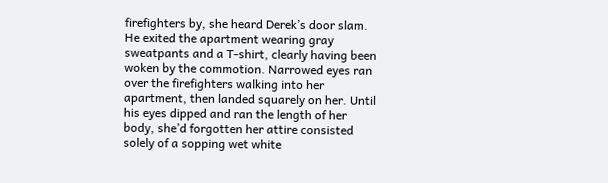firefighters by, she heard Derek’s door slam. He exited the apartment wearing gray sweatpants and a T-shirt, clearly having been woken by the commotion. Narrowed eyes ran over the firefighters walking into her apartment, then landed squarely on her. Until his eyes dipped and ran the length of her body, she’d forgotten her attire consisted solely of a sopping wet white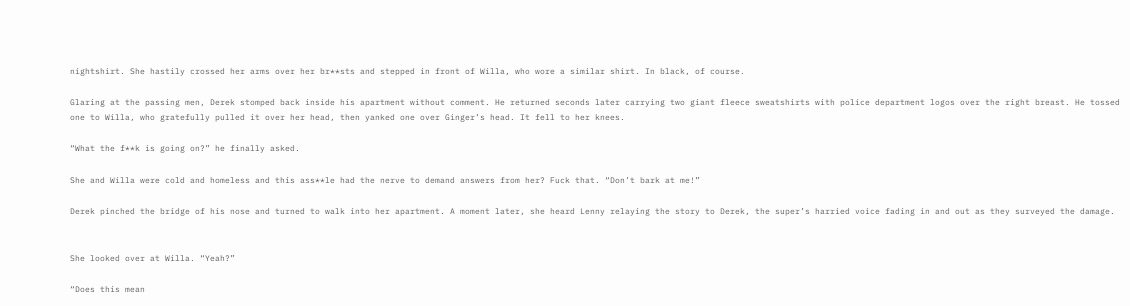nightshirt. She hastily crossed her arms over her br**sts and stepped in front of Willa, who wore a similar shirt. In black, of course.

Glaring at the passing men, Derek stomped back inside his apartment without comment. He returned seconds later carrying two giant fleece sweatshirts with police department logos over the right breast. He tossed one to Willa, who gratefully pulled it over her head, then yanked one over Ginger’s head. It fell to her knees.

“What the f**k is going on?” he finally asked.

She and Willa were cold and homeless and this ass**le had the nerve to demand answers from her? Fuck that. “Don’t bark at me!”

Derek pinched the bridge of his nose and turned to walk into her apartment. A moment later, she heard Lenny relaying the story to Derek, the super’s harried voice fading in and out as they surveyed the damage.


She looked over at Willa. “Yeah?”

“Does this mean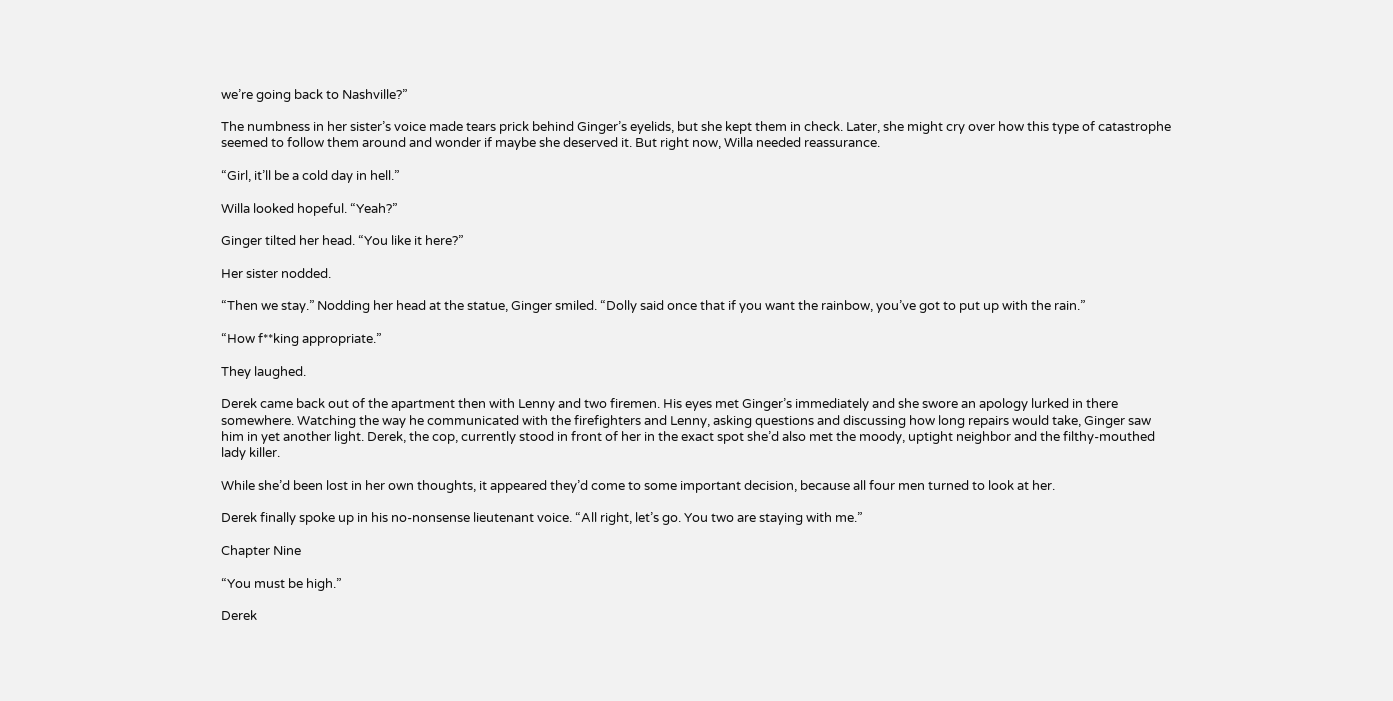we’re going back to Nashville?”

The numbness in her sister’s voice made tears prick behind Ginger’s eyelids, but she kept them in check. Later, she might cry over how this type of catastrophe seemed to follow them around and wonder if maybe she deserved it. But right now, Willa needed reassurance.

“Girl, it’ll be a cold day in hell.”

Willa looked hopeful. “Yeah?”

Ginger tilted her head. “You like it here?”

Her sister nodded.

“Then we stay.” Nodding her head at the statue, Ginger smiled. “Dolly said once that if you want the rainbow, you’ve got to put up with the rain.”

“How f**king appropriate.”

They laughed.

Derek came back out of the apartment then with Lenny and two firemen. His eyes met Ginger’s immediately and she swore an apology lurked in there somewhere. Watching the way he communicated with the firefighters and Lenny, asking questions and discussing how long repairs would take, Ginger saw him in yet another light. Derek, the cop, currently stood in front of her in the exact spot she’d also met the moody, uptight neighbor and the filthy-mouthed lady killer.

While she’d been lost in her own thoughts, it appeared they’d come to some important decision, because all four men turned to look at her.

Derek finally spoke up in his no-nonsense lieutenant voice. “All right, let’s go. You two are staying with me.”

Chapter Nine

“You must be high.”

Derek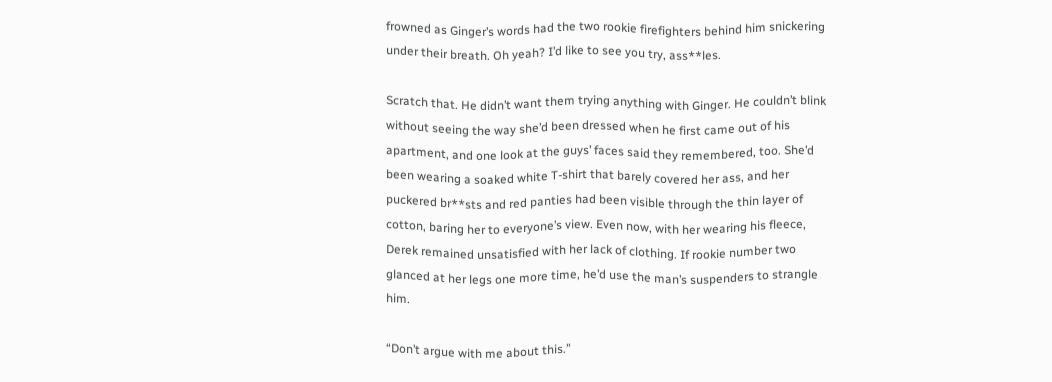frowned as Ginger’s words had the two rookie firefighters behind him snickering under their breath. Oh yeah? I’d like to see you try, ass**les.

Scratch that. He didn’t want them trying anything with Ginger. He couldn’t blink without seeing the way she’d been dressed when he first came out of his apartment, and one look at the guys’ faces said they remembered, too. She’d been wearing a soaked white T-shirt that barely covered her ass, and her puckered br**sts and red panties had been visible through the thin layer of cotton, baring her to everyone’s view. Even now, with her wearing his fleece, Derek remained unsatisfied with her lack of clothing. If rookie number two glanced at her legs one more time, he’d use the man’s suspenders to strangle him.

“Don’t argue with me about this.”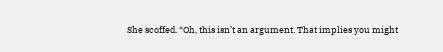She scoffed. “Oh, this isn’t an argument. That implies you might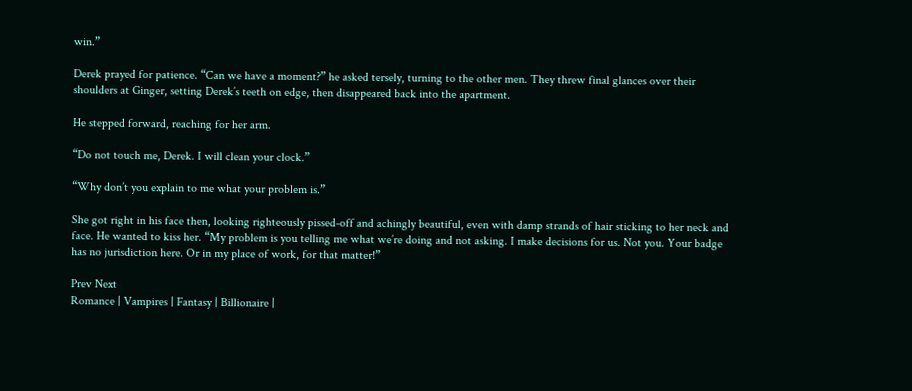win.”

Derek prayed for patience. “Can we have a moment?” he asked tersely, turning to the other men. They threw final glances over their shoulders at Ginger, setting Derek’s teeth on edge, then disappeared back into the apartment.

He stepped forward, reaching for her arm.

“Do not touch me, Derek. I will clean your clock.”

“Why don’t you explain to me what your problem is.”

She got right in his face then, looking righteously pissed-off and achingly beautiful, even with damp strands of hair sticking to her neck and face. He wanted to kiss her. “My problem is you telling me what we’re doing and not asking. I make decisions for us. Not you. Your badge has no jurisdiction here. Or in my place of work, for that matter!”

Prev Next
Romance | Vampires | Fantasy | Billionaire |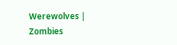Werewolves | Zombies